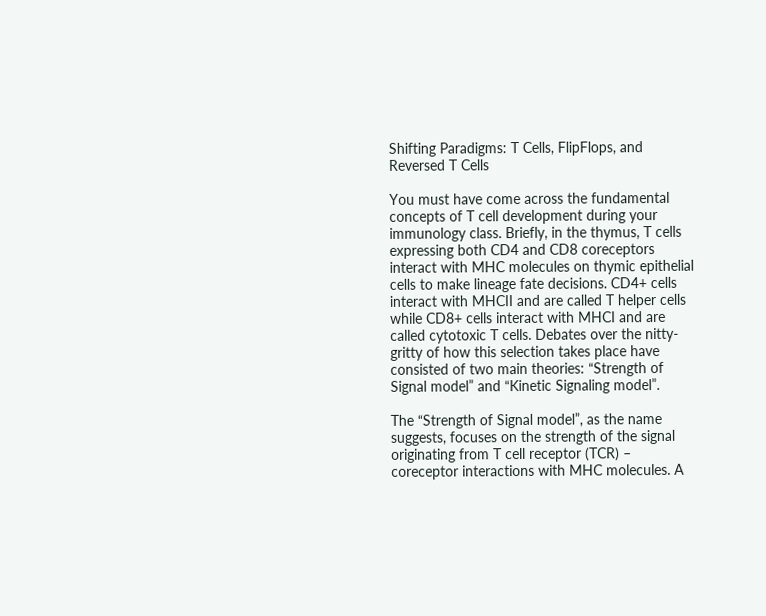Shifting Paradigms: T Cells, FlipFlops, and Reversed T Cells

You must have come across the fundamental concepts of T cell development during your immunology class. Briefly, in the thymus, T cells expressing both CD4 and CD8 coreceptors interact with MHC molecules on thymic epithelial cells to make lineage fate decisions. CD4+ cells interact with MHCII and are called T helper cells while CD8+ cells interact with MHCI and are called cytotoxic T cells. Debates over the nitty-gritty of how this selection takes place have consisted of two main theories: “Strength of Signal model” and “Kinetic Signaling model”.

The “Strength of Signal model”, as the name suggests, focuses on the strength of the signal originating from T cell receptor (TCR) – coreceptor interactions with MHC molecules. A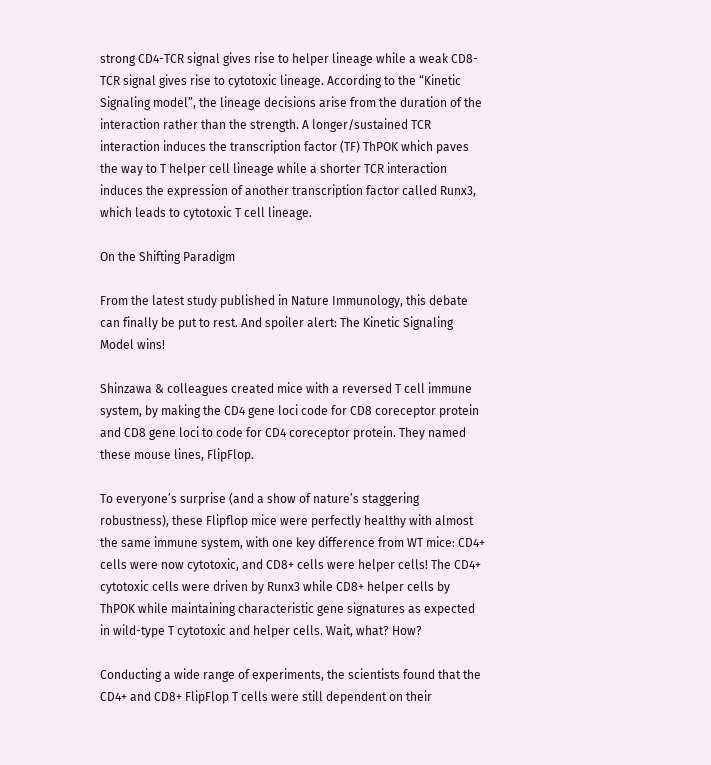strong CD4-TCR signal gives rise to helper lineage while a weak CD8-TCR signal gives rise to cytotoxic lineage. According to the “Kinetic Signaling model”, the lineage decisions arise from the duration of the interaction rather than the strength. A longer/sustained TCR interaction induces the transcription factor (TF) ThPOK which paves the way to T helper cell lineage while a shorter TCR interaction induces the expression of another transcription factor called Runx3, which leads to cytotoxic T cell lineage.

On the Shifting Paradigm

From the latest study published in Nature Immunology, this debate can finally be put to rest. And spoiler alert: The Kinetic Signaling Model wins!

Shinzawa & colleagues created mice with a reversed T cell immune system, by making the CD4 gene loci code for CD8 coreceptor protein and CD8 gene loci to code for CD4 coreceptor protein. They named these mouse lines, FlipFlop.

To everyone’s surprise (and a show of nature’s staggering robustness), these Flipflop mice were perfectly healthy with almost the same immune system, with one key difference from WT mice: CD4+ cells were now cytotoxic, and CD8+ cells were helper cells! The CD4+ cytotoxic cells were driven by Runx3 while CD8+ helper cells by ThPOK while maintaining characteristic gene signatures as expected in wild-type T cytotoxic and helper cells. Wait, what? How?

Conducting a wide range of experiments, the scientists found that the CD4+ and CD8+ FlipFlop T cells were still dependent on their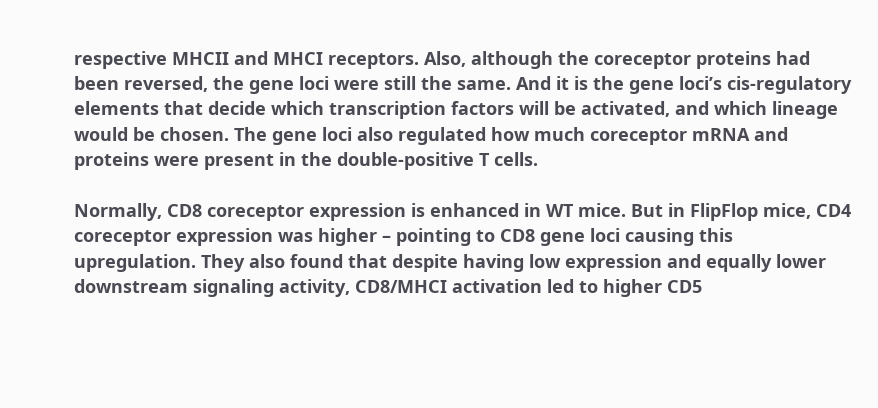respective MHCII and MHCI receptors. Also, although the coreceptor proteins had been reversed, the gene loci were still the same. And it is the gene loci’s cis-regulatory elements that decide which transcription factors will be activated, and which lineage would be chosen. The gene loci also regulated how much coreceptor mRNA and proteins were present in the double-positive T cells.

Normally, CD8 coreceptor expression is enhanced in WT mice. But in FlipFlop mice, CD4 coreceptor expression was higher – pointing to CD8 gene loci causing this upregulation. They also found that despite having low expression and equally lower downstream signaling activity, CD8/MHCI activation led to higher CD5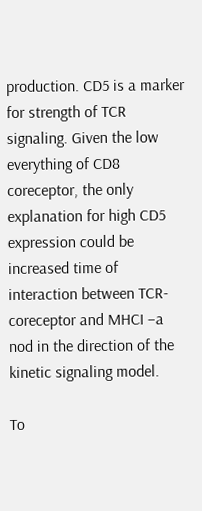production. CD5 is a marker for strength of TCR signaling. Given the low everything of CD8 coreceptor, the only explanation for high CD5 expression could be increased time of interaction between TCR-coreceptor and MHCI –a nod in the direction of the kinetic signaling model.

To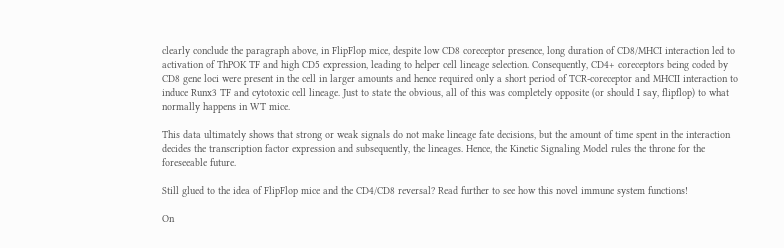clearly conclude the paragraph above, in FlipFlop mice, despite low CD8 coreceptor presence, long duration of CD8/MHCI interaction led to activation of ThPOK TF and high CD5 expression, leading to helper cell lineage selection. Consequently, CD4+ coreceptors being coded by CD8 gene loci were present in the cell in larger amounts and hence required only a short period of TCR-coreceptor and MHCII interaction to induce Runx3 TF and cytotoxic cell lineage. Just to state the obvious, all of this was completely opposite (or should I say, flipflop) to what normally happens in WT mice.

This data ultimately shows that strong or weak signals do not make lineage fate decisions, but the amount of time spent in the interaction decides the transcription factor expression and subsequently, the lineages. Hence, the Kinetic Signaling Model rules the throne for the foreseeable future.

Still glued to the idea of FlipFlop mice and the CD4/CD8 reversal? Read further to see how this novel immune system functions!

On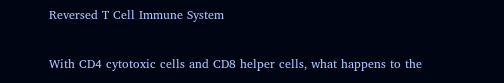Reversed T Cell Immune System

With CD4 cytotoxic cells and CD8 helper cells, what happens to the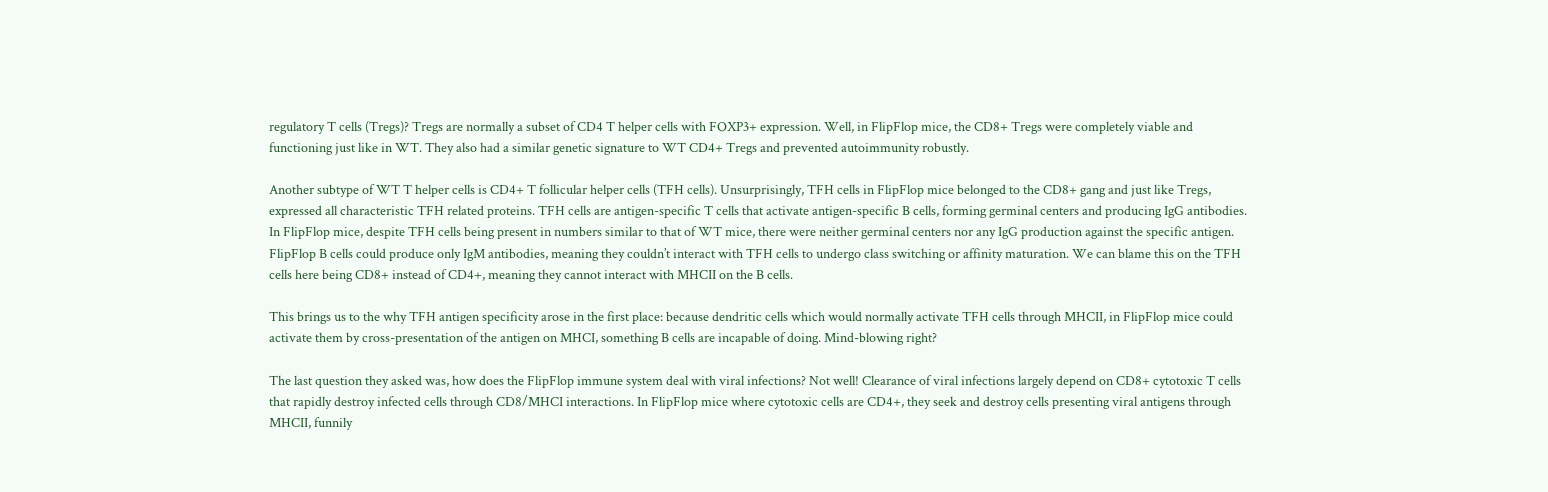regulatory T cells (Tregs)? Tregs are normally a subset of CD4 T helper cells with FOXP3+ expression. Well, in FlipFlop mice, the CD8+ Tregs were completely viable and functioning just like in WT. They also had a similar genetic signature to WT CD4+ Tregs and prevented autoimmunity robustly.

Another subtype of WT T helper cells is CD4+ T follicular helper cells (TFH cells). Unsurprisingly, TFH cells in FlipFlop mice belonged to the CD8+ gang and just like Tregs, expressed all characteristic TFH related proteins. TFH cells are antigen-specific T cells that activate antigen-specific B cells, forming germinal centers and producing IgG antibodies. In FlipFlop mice, despite TFH cells being present in numbers similar to that of WT mice, there were neither germinal centers nor any IgG production against the specific antigen. FlipFlop B cells could produce only IgM antibodies, meaning they couldn’t interact with TFH cells to undergo class switching or affinity maturation. We can blame this on the TFH cells here being CD8+ instead of CD4+, meaning they cannot interact with MHCII on the B cells.

This brings us to the why TFH antigen specificity arose in the first place: because dendritic cells which would normally activate TFH cells through MHCII, in FlipFlop mice could activate them by cross-presentation of the antigen on MHCI, something B cells are incapable of doing. Mind-blowing right?

The last question they asked was, how does the FlipFlop immune system deal with viral infections? Not well! Clearance of viral infections largely depend on CD8+ cytotoxic T cells that rapidly destroy infected cells through CD8/MHCI interactions. In FlipFlop mice where cytotoxic cells are CD4+, they seek and destroy cells presenting viral antigens through MHCII, funnily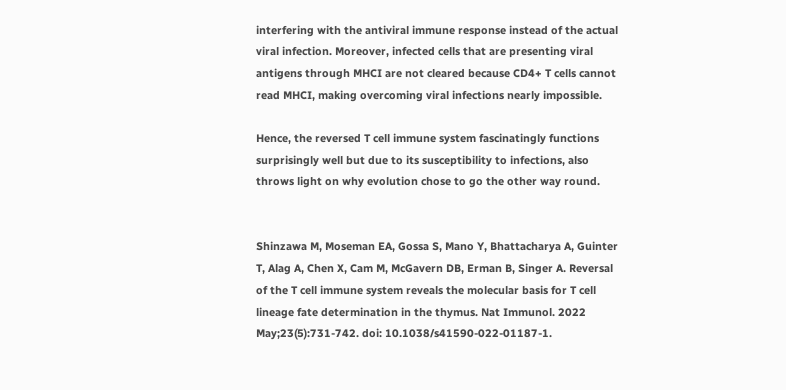interfering with the antiviral immune response instead of the actual viral infection. Moreover, infected cells that are presenting viral antigens through MHCI are not cleared because CD4+ T cells cannot read MHCI, making overcoming viral infections nearly impossible.

Hence, the reversed T cell immune system fascinatingly functions surprisingly well but due to its susceptibility to infections, also throws light on why evolution chose to go the other way round.


Shinzawa M, Moseman EA, Gossa S, Mano Y, Bhattacharya A, Guinter T, Alag A, Chen X, Cam M, McGavern DB, Erman B, Singer A. Reversal of the T cell immune system reveals the molecular basis for T cell lineage fate determination in the thymus. Nat Immunol. 2022 May;23(5):731-742. doi: 10.1038/s41590-022-01187-1.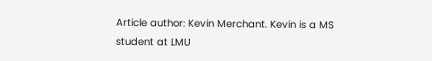Article author: Kevin Merchant. Kevin is a MS student at LMU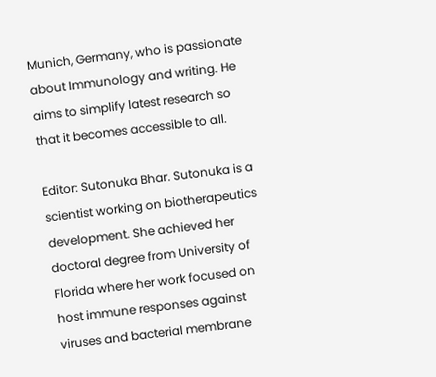Munich, Germany, who is passionate about Immunology and writing. He aims to simplify latest research so that it becomes accessible to all.

Editor: Sutonuka Bhar. Sutonuka is a scientist working on biotherapeutics development. She achieved her doctoral degree from University of Florida where her work focused on host immune responses against viruses and bacterial membrane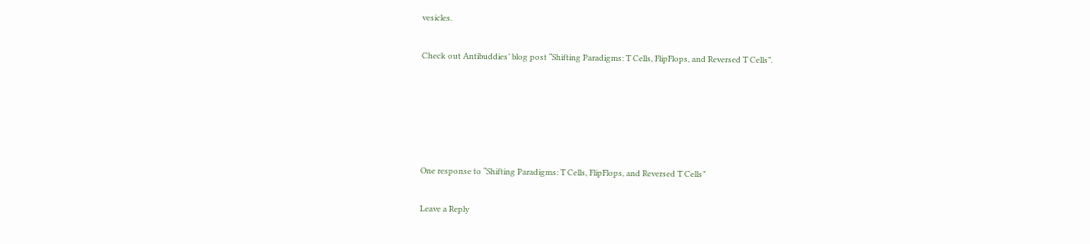vesicles.

Check out Antibuddies’ blog post “Shifting Paradigms: T Cells, FlipFlops, and Reversed T Cells”.





One response to “Shifting Paradigms: T Cells, FlipFlops, and Reversed T Cells”

Leave a Reply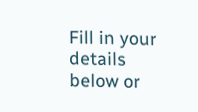Fill in your details below or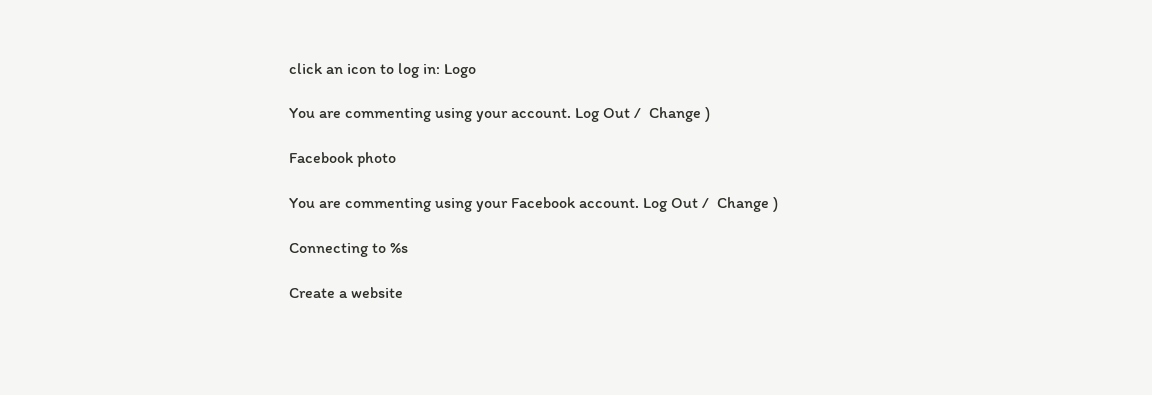click an icon to log in: Logo

You are commenting using your account. Log Out /  Change )

Facebook photo

You are commenting using your Facebook account. Log Out /  Change )

Connecting to %s

Create a website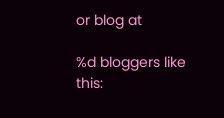or blog at

%d bloggers like this: